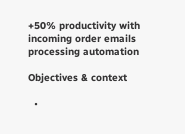+50% productivity with incoming order emails processing automation

Objectives & context

  •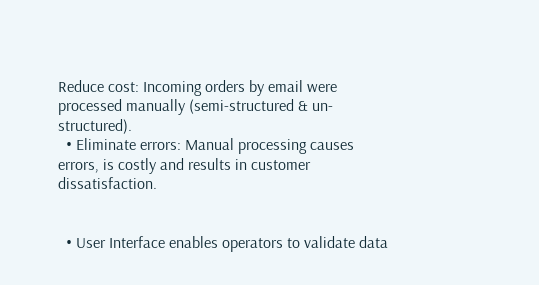Reduce cost: Incoming orders by email were processed manually (semi-structured & un-structured).
  • Eliminate errors: Manual processing causes errors, is costly and results in customer dissatisfaction.


  • User Interface enables operators to validate data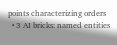points characterizing orders
  • 3 AI bricks: named entities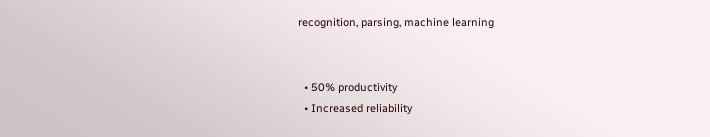recognition, parsing, machine learning


  • 50% productivity
  • Increased reliability